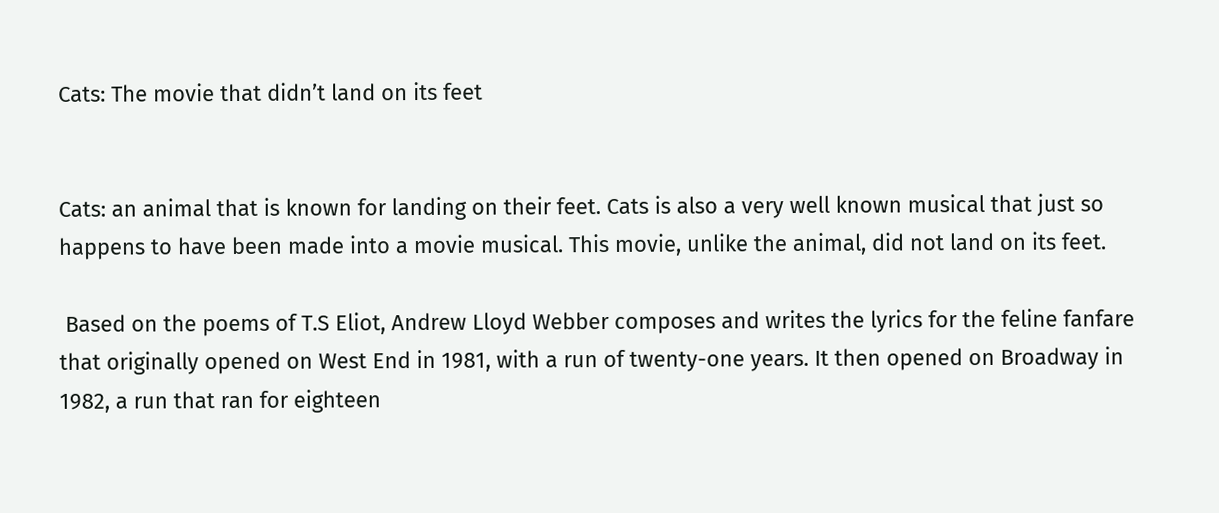Cats: The movie that didn’t land on its feet


Cats: an animal that is known for landing on their feet. Cats is also a very well known musical that just so happens to have been made into a movie musical. This movie, unlike the animal, did not land on its feet.

 Based on the poems of T.S Eliot, Andrew Lloyd Webber composes and writes the lyrics for the feline fanfare that originally opened on West End in 1981, with a run of twenty-one years. It then opened on Broadway in 1982, a run that ran for eighteen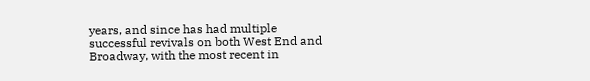years, and since has had multiple successful revivals on both West End and Broadway, with the most recent in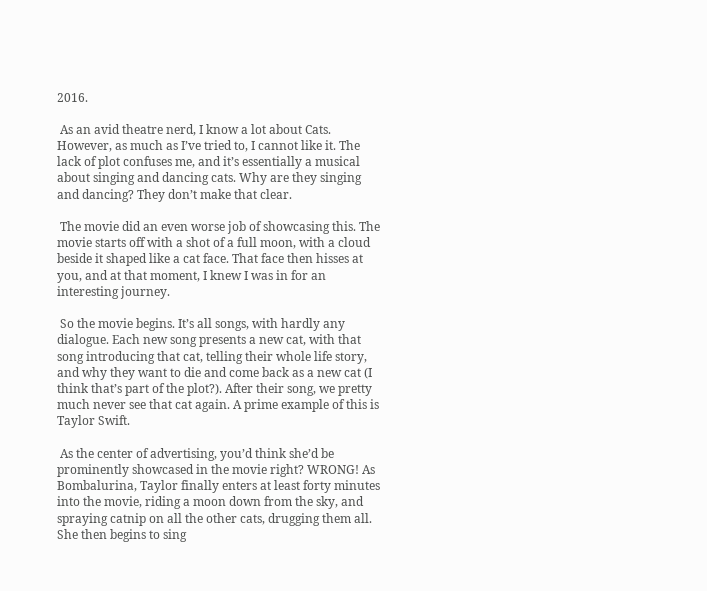2016.

 As an avid theatre nerd, I know a lot about Cats. However, as much as I’ve tried to, I cannot like it. The lack of plot confuses me, and it’s essentially a musical about singing and dancing cats. Why are they singing and dancing? They don’t make that clear.

 The movie did an even worse job of showcasing this. The movie starts off with a shot of a full moon, with a cloud beside it shaped like a cat face. That face then hisses at you, and at that moment, I knew I was in for an interesting journey.

 So the movie begins. It’s all songs, with hardly any dialogue. Each new song presents a new cat, with that song introducing that cat, telling their whole life story, and why they want to die and come back as a new cat (I think that’s part of the plot?). After their song, we pretty much never see that cat again. A prime example of this is Taylor Swift.

 As the center of advertising, you’d think she’d be prominently showcased in the movie right? WRONG! As Bombalurina, Taylor finally enters at least forty minutes into the movie, riding a moon down from the sky, and spraying catnip on all the other cats, drugging them all. She then begins to sing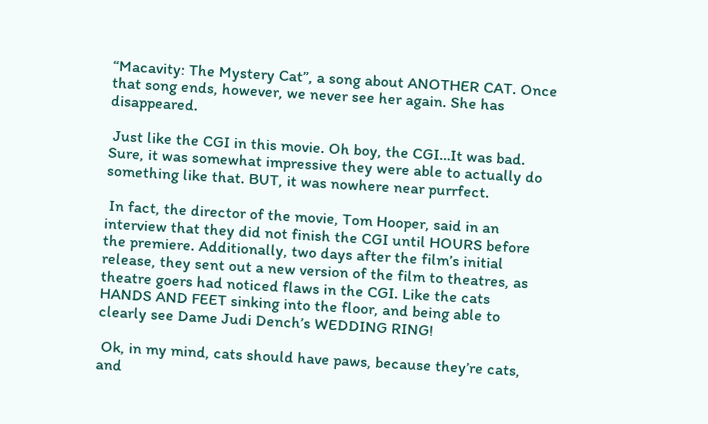“Macavity: The Mystery Cat”, a song about ANOTHER CAT. Once that song ends, however, we never see her again. She has disappeared.

 Just like the CGI in this movie. Oh boy, the CGI…It was bad. Sure, it was somewhat impressive they were able to actually do something like that. BUT, it was nowhere near purrfect.

 In fact, the director of the movie, Tom Hooper, said in an interview that they did not finish the CGI until HOURS before the premiere. Additionally, two days after the film’s initial release, they sent out a new version of the film to theatres, as theatre goers had noticed flaws in the CGI. Like the cats HANDS AND FEET sinking into the floor, and being able to clearly see Dame Judi Dench’s WEDDING RING!

 Ok, in my mind, cats should have paws, because they’re cats, and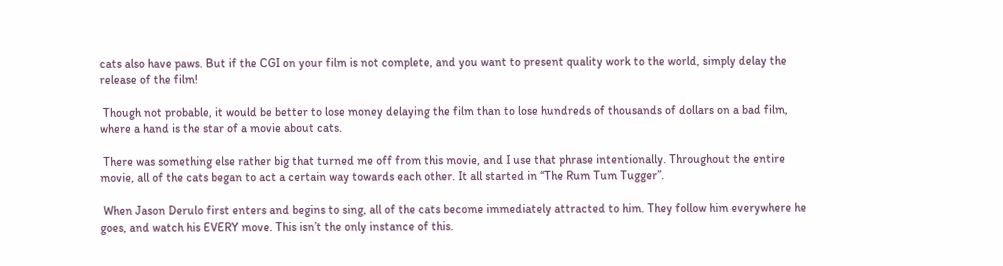cats also have paws. But if the CGI on your film is not complete, and you want to present quality work to the world, simply delay the release of the film!

 Though not probable, it would be better to lose money delaying the film than to lose hundreds of thousands of dollars on a bad film, where a hand is the star of a movie about cats.

 There was something else rather big that turned me off from this movie, and I use that phrase intentionally. Throughout the entire movie, all of the cats began to act a certain way towards each other. It all started in “The Rum Tum Tugger”.

 When Jason Derulo first enters and begins to sing, all of the cats become immediately attracted to him. They follow him everywhere he goes, and watch his EVERY move. This isn’t the only instance of this.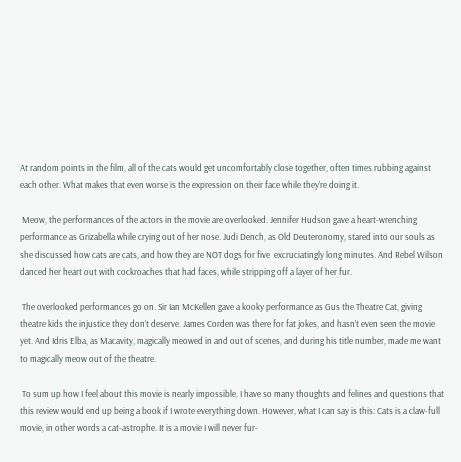At random points in the film, all of the cats would get uncomfortably close together, often times rubbing against each other. What makes that even worse is the expression on their face while they’re doing it.

 Meow, the performances of the actors in the movie are overlooked. Jennifer Hudson gave a heart-wrenching performance as Grizabella while crying out of her nose. Judi Dench, as Old Deuteronomy, stared into our souls as she discussed how cats are cats, and how they are NOT dogs for five  excruciatingly long minutes. And Rebel Wilson danced her heart out with cockroaches that had faces, while stripping off a layer of her fur.

 The overlooked performances go on. Sir Ian McKellen gave a kooky performance as Gus the Theatre Cat, giving theatre kids the injustice they don’t deserve. James Corden was there for fat jokes, and hasn’t even seen the movie yet. And Idris Elba, as Macavity, magically meowed in and out of scenes, and during his title number, made me want to magically meow out of the theatre.

 To sum up how I feel about this movie is nearly impossible. I have so many thoughts and felines and questions that this review would end up being a book if I wrote everything down. However, what I can say is this: Cats is a claw-full movie, in other words a cat-astrophe. It is a movie I will never fur-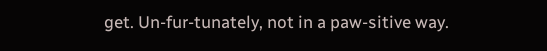get. Un-fur-tunately, not in a paw-sitive way.